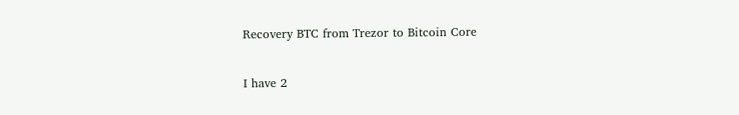Recovery BTC from Trezor to Bitcoin Core

I have 2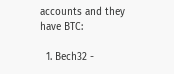accounts and they have BTC:

  1. Bech32 -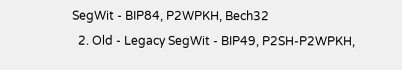SegWit - BIP84, P2WPKH, Bech32
  2. Old - Legacy SegWit - BIP49, P2SH-P2WPKH,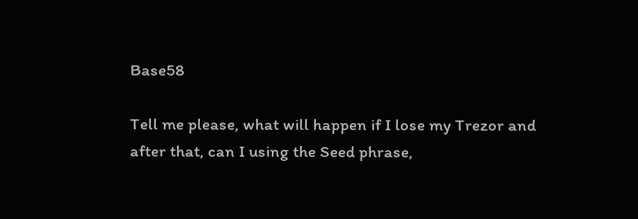Base58

Tell me please, what will happen if I lose my Trezor and after that, can I using the Seed phrase,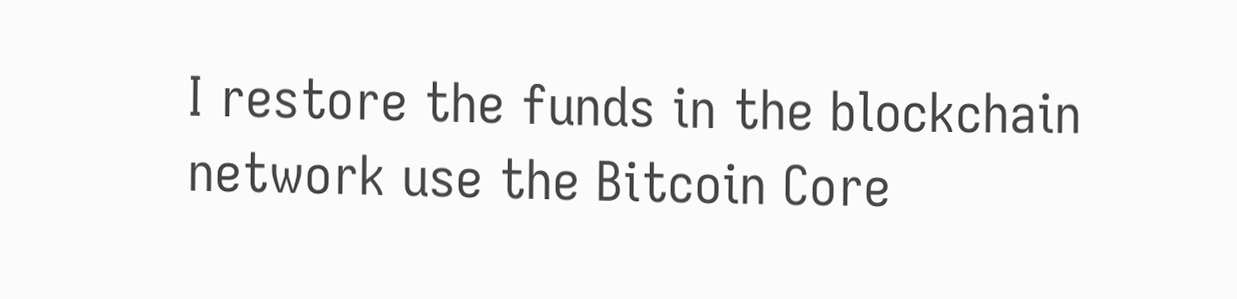I restore the funds in the blockchain network use the Bitcoin Core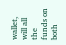wallet, will all the funds on both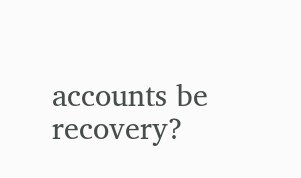accounts be recovery?